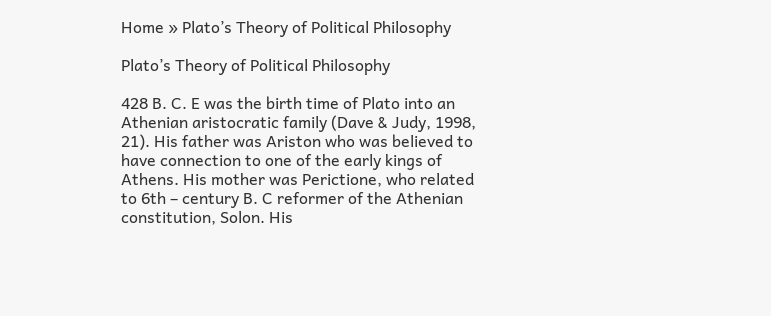Home » Plato’s Theory of Political Philosophy

Plato’s Theory of Political Philosophy

428 B. C. E was the birth time of Plato into an Athenian aristocratic family (Dave & Judy, 1998, 21). His father was Ariston who was believed to have connection to one of the early kings of Athens. His mother was Perictione, who related to 6th – century B. C reformer of the Athenian constitution, Solon. His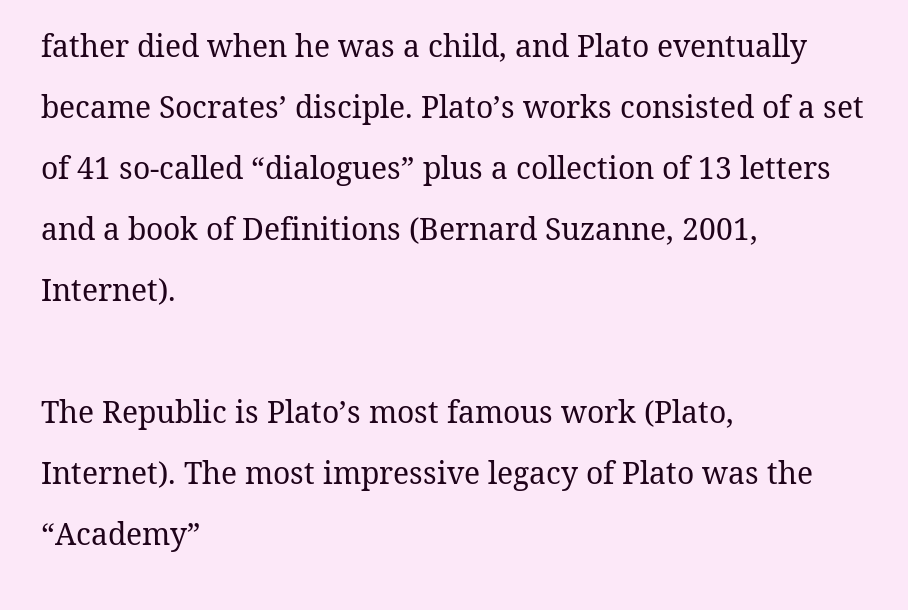father died when he was a child, and Plato eventually became Socrates’ disciple. Plato’s works consisted of a set of 41 so-called “dialogues” plus a collection of 13 letters and a book of Definitions (Bernard Suzanne, 2001, Internet).

The Republic is Plato’s most famous work (Plato, Internet). The most impressive legacy of Plato was the “Academy”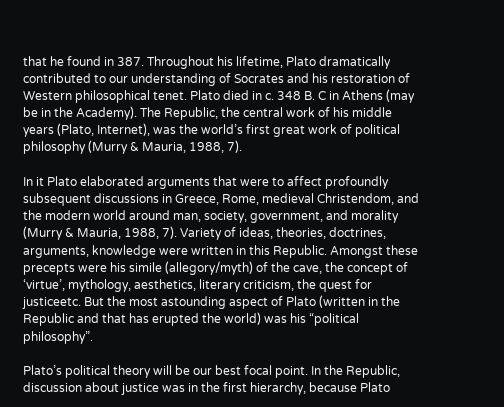that he found in 387. Throughout his lifetime, Plato dramatically contributed to our understanding of Socrates and his restoration of Western philosophical tenet. Plato died in c. 348 B. C in Athens (may be in the Academy). The Republic, the central work of his middle years (Plato, Internet), was the world’s first great work of political philosophy (Murry & Mauria, 1988, 7).

In it Plato elaborated arguments that were to affect profoundly subsequent discussions in Greece, Rome, medieval Christendom, and the modern world around man, society, government, and morality (Murry & Mauria, 1988, 7). Variety of ideas, theories, doctrines, arguments, knowledge were written in this Republic. Amongst these precepts were his simile (allegory/myth) of the cave, the concept of ‘virtue’, mythology, aesthetics, literary criticism, the quest for justiceetc. But the most astounding aspect of Plato (written in the Republic and that has erupted the world) was his “political philosophy”.

Plato’s political theory will be our best focal point. In the Republic, discussion about justice was in the first hierarchy, because Plato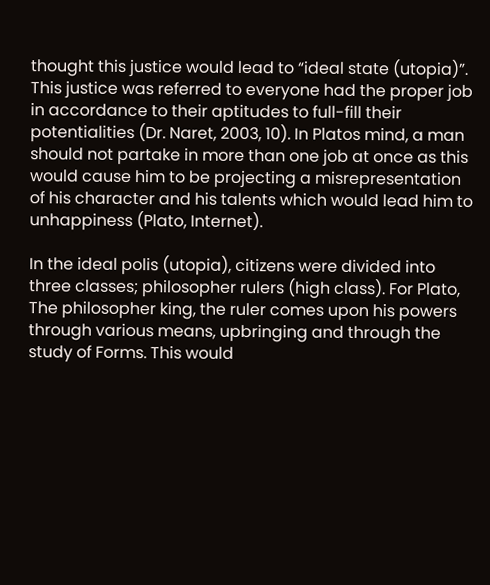thought this justice would lead to “ideal state (utopia)”. This justice was referred to everyone had the proper job in accordance to their aptitudes to full-fill their potentialities (Dr. Naret, 2003, 10). In Platos mind, a man should not partake in more than one job at once as this would cause him to be projecting a misrepresentation of his character and his talents which would lead him to unhappiness (Plato, Internet).

In the ideal polis (utopia), citizens were divided into three classes; philosopher rulers (high class). For Plato, The philosopher king, the ruler comes upon his powers through various means, upbringing and through the study of Forms. This would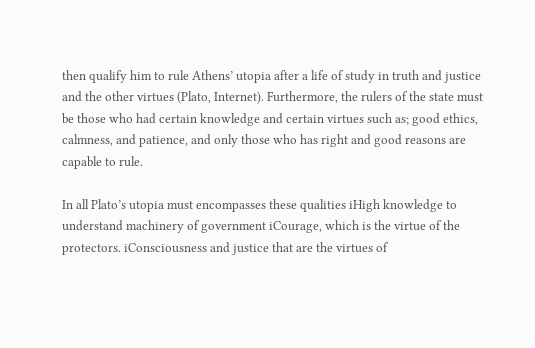then qualify him to rule Athens’ utopia after a life of study in truth and justice and the other virtues (Plato, Internet). Furthermore, the rulers of the state must be those who had certain knowledge and certain virtues such as; good ethics, calmness, and patience, and only those who has right and good reasons are capable to rule.

In all Plato’s utopia must encompasses these qualities iHigh knowledge to understand machinery of government iCourage, which is the virtue of the protectors. iConsciousness and justice that are the virtues of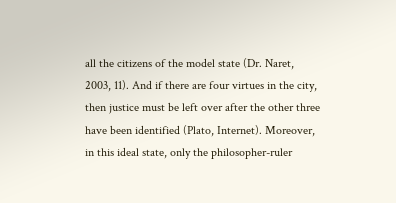all the citizens of the model state (Dr. Naret, 2003, 11). And if there are four virtues in the city, then justice must be left over after the other three have been identified (Plato, Internet). Moreover, in this ideal state, only the philosopher-ruler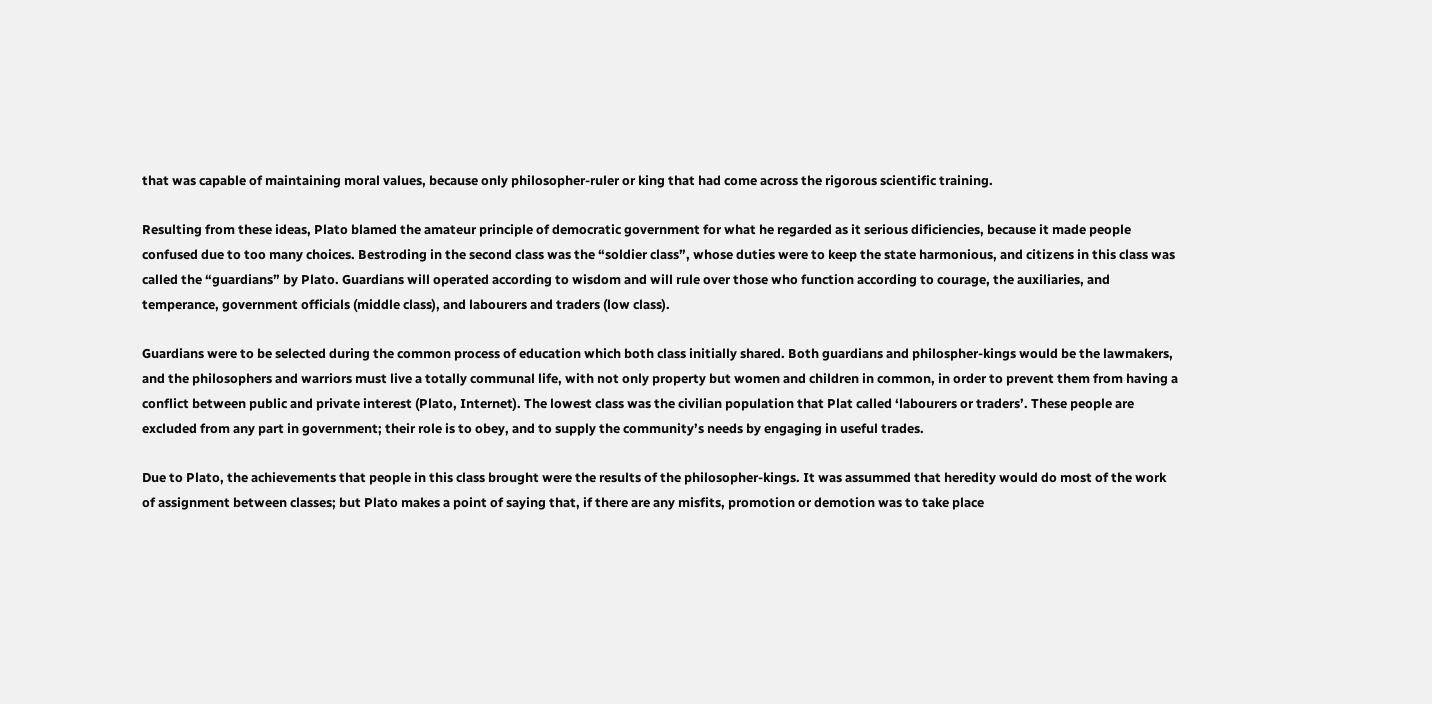that was capable of maintaining moral values, because only philosopher-ruler or king that had come across the rigorous scientific training.

Resulting from these ideas, Plato blamed the amateur principle of democratic government for what he regarded as it serious dificiencies, because it made people confused due to too many choices. Bestroding in the second class was the “soldier class”, whose duties were to keep the state harmonious, and citizens in this class was called the “guardians” by Plato. Guardians will operated according to wisdom and will rule over those who function according to courage, the auxiliaries, and temperance, government officials (middle class), and labourers and traders (low class).

Guardians were to be selected during the common process of education which both class initially shared. Both guardians and philospher-kings would be the lawmakers, and the philosophers and warriors must live a totally communal life, with not only property but women and children in common, in order to prevent them from having a conflict between public and private interest (Plato, Internet). The lowest class was the civilian population that Plat called ‘labourers or traders’. These people are excluded from any part in government; their role is to obey, and to supply the community’s needs by engaging in useful trades.

Due to Plato, the achievements that people in this class brought were the results of the philosopher-kings. It was assummed that heredity would do most of the work of assignment between classes; but Plato makes a point of saying that, if there are any misfits, promotion or demotion was to take place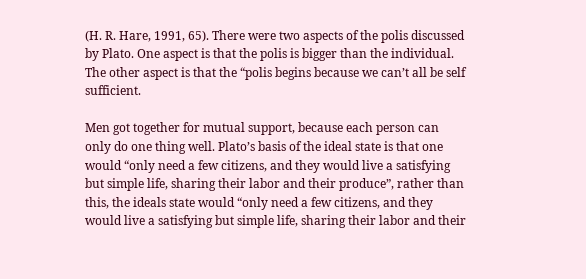(H. R. Hare, 1991, 65). There were two aspects of the polis discussed by Plato. One aspect is that the polis is bigger than the individual. The other aspect is that the “polis begins because we can’t all be self sufficient.

Men got together for mutual support, because each person can only do one thing well. Plato’s basis of the ideal state is that one would “only need a few citizens, and they would live a satisfying but simple life, sharing their labor and their produce”, rather than this, the ideals state would “only need a few citizens, and they would live a satisfying but simple life, sharing their labor and their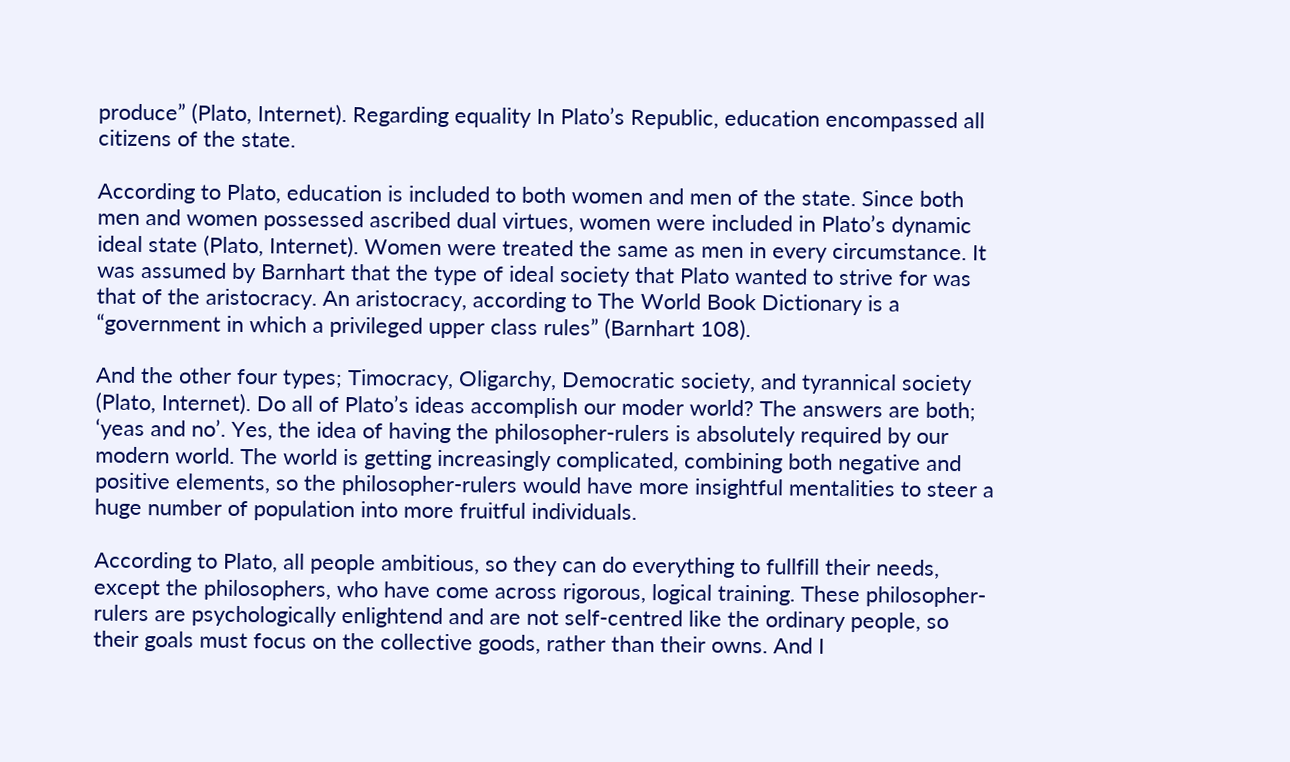produce” (Plato, Internet). Regarding equality In Plato’s Republic, education encompassed all citizens of the state.

According to Plato, education is included to both women and men of the state. Since both men and women possessed ascribed dual virtues, women were included in Plato’s dynamic ideal state (Plato, Internet). Women were treated the same as men in every circumstance. It was assumed by Barnhart that the type of ideal society that Plato wanted to strive for was that of the aristocracy. An aristocracy, according to The World Book Dictionary is a “government in which a privileged upper class rules” (Barnhart 108).

And the other four types; Timocracy, Oligarchy, Democratic society, and tyrannical society (Plato, Internet). Do all of Plato’s ideas accomplish our moder world? The answers are both; ‘yeas and no’. Yes, the idea of having the philosopher-rulers is absolutely required by our modern world. The world is getting increasingly complicated, combining both negative and positive elements, so the philosopher-rulers would have more insightful mentalities to steer a huge number of population into more fruitful individuals.

According to Plato, all people ambitious, so they can do everything to fullfill their needs, except the philosophers, who have come across rigorous, logical training. These philosopher-rulers are psychologically enlightend and are not self-centred like the ordinary people, so their goals must focus on the collective goods, rather than their owns. And I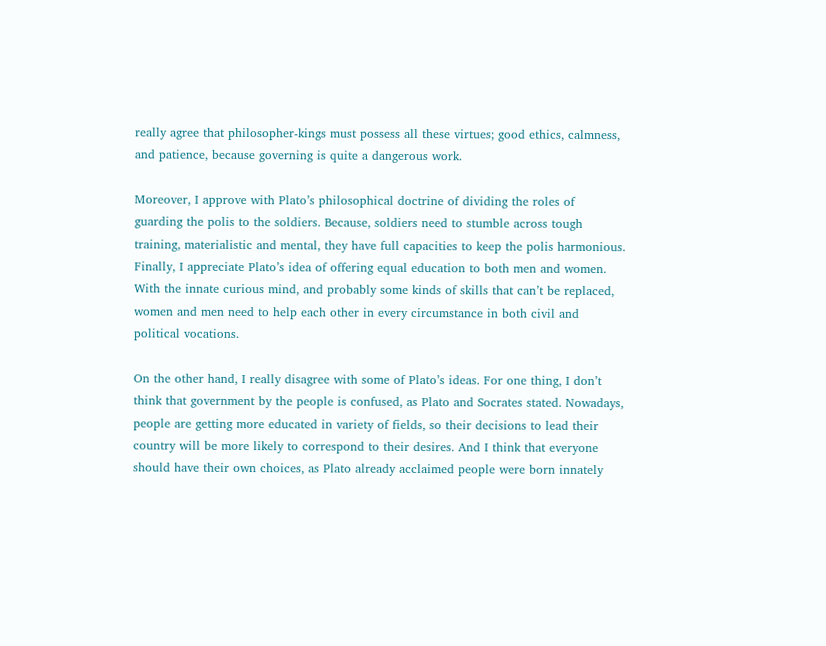really agree that philosopher-kings must possess all these virtues; good ethics, calmness, and patience, because governing is quite a dangerous work.

Moreover, I approve with Plato’s philosophical doctrine of dividing the roles of guarding the polis to the soldiers. Because, soldiers need to stumble across tough training, materialistic and mental, they have full capacities to keep the polis harmonious. Finally, I appreciate Plato’s idea of offering equal education to both men and women. With the innate curious mind, and probably some kinds of skills that can’t be replaced, women and men need to help each other in every circumstance in both civil and political vocations.

On the other hand, I really disagree with some of Plato’s ideas. For one thing, I don’t think that government by the people is confused, as Plato and Socrates stated. Nowadays, people are getting more educated in variety of fields, so their decisions to lead their country will be more likely to correspond to their desires. And I think that everyone should have their own choices, as Plato already acclaimed people were born innately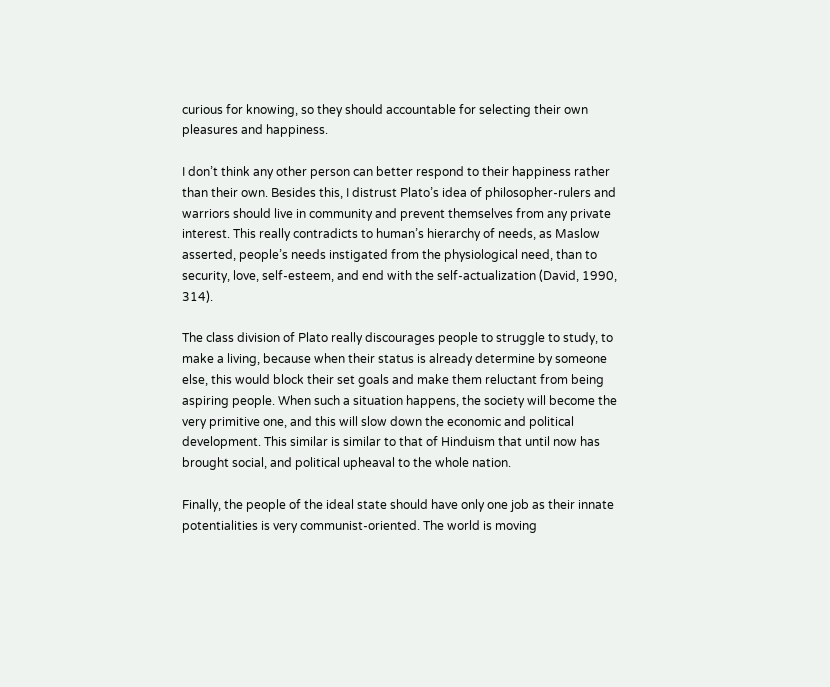curious for knowing, so they should accountable for selecting their own pleasures and happiness.

I don’t think any other person can better respond to their happiness rather than their own. Besides this, I distrust Plato’s idea of philosopher-rulers and warriors should live in community and prevent themselves from any private interest. This really contradicts to human’s hierarchy of needs, as Maslow asserted, people’s needs instigated from the physiological need, than to security, love, self-esteem, and end with the self-actualization (David, 1990, 314).

The class division of Plato really discourages people to struggle to study, to make a living, because when their status is already determine by someone else, this would block their set goals and make them reluctant from being aspiring people. When such a situation happens, the society will become the very primitive one, and this will slow down the economic and political development. This similar is similar to that of Hinduism that until now has brought social, and political upheaval to the whole nation.

Finally, the people of the ideal state should have only one job as their innate potentialities is very communist-oriented. The world is moving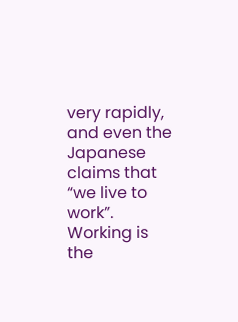very rapidly, and even the Japanese claims that “we live to work”. Working is the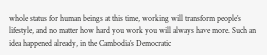whole status for human beings at this time, working will transform people’s lifestyle, and no matter how hard you work you will always have more. Such an idea happened already, in the Cambodia’s Democratic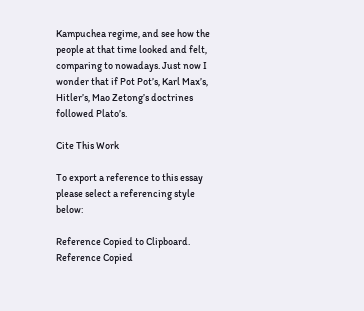Kampuchea regime, and see how the people at that time looked and felt, comparing to nowadays. Just now I wonder that if Pot Pot’s, Karl Max’s, Hitler’s, Mao Zetong’s doctrines followed Plato’s.

Cite This Work

To export a reference to this essay please select a referencing style below:

Reference Copied to Clipboard.
Reference Copied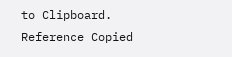to Clipboard.
Reference Copied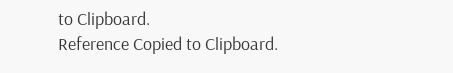to Clipboard.
Reference Copied to Clipboard.